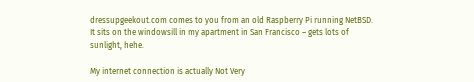dressupgeekout.com comes to you from an old Raspberry Pi running NetBSD. It sits on the windowsill in my apartment in San Francisco – gets lots of sunlight, hehe.

My internet connection is actually Not Very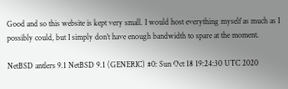Good and so this website is kept very small. I would host everything myself as much as I possibly could, but I simply don’t have enough bandwidth to spare at the moment.

NetBSD antlers 9.1 NetBSD 9.1 (GENERIC) #0: Sun Oct 18 19:24:30 UTC 2020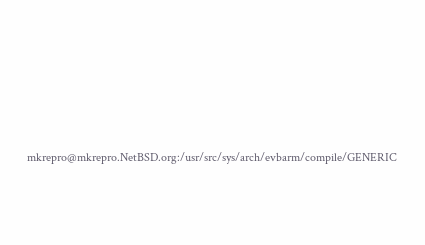mkrepro@mkrepro.NetBSD.org:/usr/src/sys/arch/evbarm/compile/GENERIC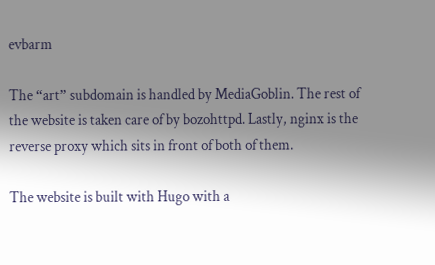evbarm

The “art” subdomain is handled by MediaGoblin. The rest of the website is taken care of by bozohttpd. Lastly, nginx is the reverse proxy which sits in front of both of them.

The website is built with Hugo with a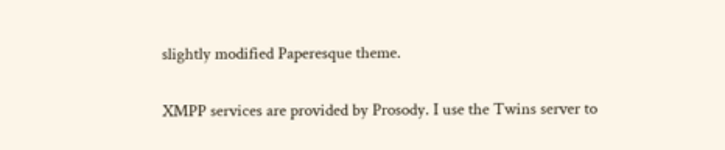slightly modified Paperesque theme.

XMPP services are provided by Prosody. I use the Twins server to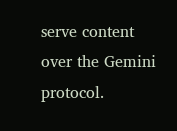serve content over the Gemini protocol.